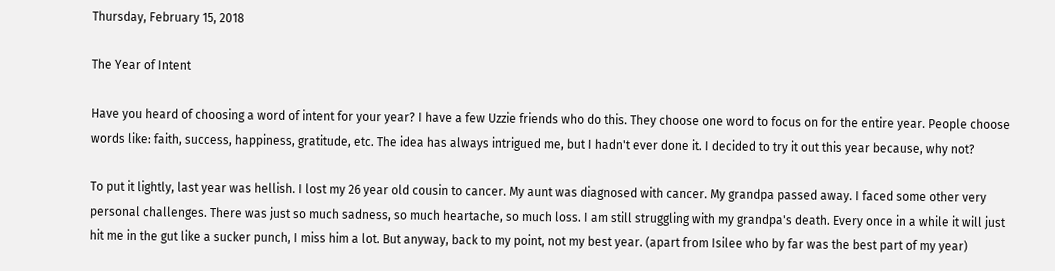Thursday, February 15, 2018

The Year of Intent

Have you heard of choosing a word of intent for your year? I have a few Uzzie friends who do this. They choose one word to focus on for the entire year. People choose words like: faith, success, happiness, gratitude, etc. The idea has always intrigued me, but I hadn't ever done it. I decided to try it out this year because, why not?

To put it lightly, last year was hellish. I lost my 26 year old cousin to cancer. My aunt was diagnosed with cancer. My grandpa passed away. I faced some other very personal challenges. There was just so much sadness, so much heartache, so much loss. I am still struggling with my grandpa's death. Every once in a while it will just hit me in the gut like a sucker punch, I miss him a lot. But anyway, back to my point, not my best year. (apart from Isilee who by far was the best part of my year)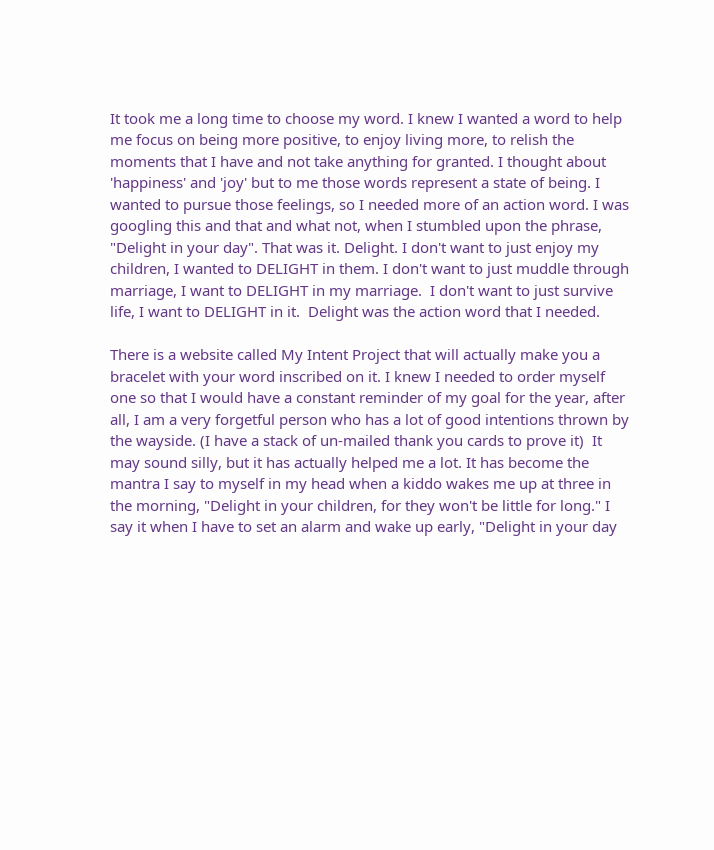It took me a long time to choose my word. I knew I wanted a word to help me focus on being more positive, to enjoy living more, to relish the moments that I have and not take anything for granted. I thought about 'happiness' and 'joy' but to me those words represent a state of being. I wanted to pursue those feelings, so I needed more of an action word. I was googling this and that and what not, when I stumbled upon the phrase, "Delight in your day". That was it. Delight. I don't want to just enjoy my children, I wanted to DELIGHT in them. I don't want to just muddle through marriage, I want to DELIGHT in my marriage.  I don't want to just survive life, I want to DELIGHT in it.  Delight was the action word that I needed.

There is a website called My Intent Project that will actually make you a bracelet with your word inscribed on it. I knew I needed to order myself one so that I would have a constant reminder of my goal for the year, after all, I am a very forgetful person who has a lot of good intentions thrown by the wayside. (I have a stack of un-mailed thank you cards to prove it)  It may sound silly, but it has actually helped me a lot. It has become the mantra I say to myself in my head when a kiddo wakes me up at three in the morning, "Delight in your children, for they won't be little for long." I say it when I have to set an alarm and wake up early, "Delight in your day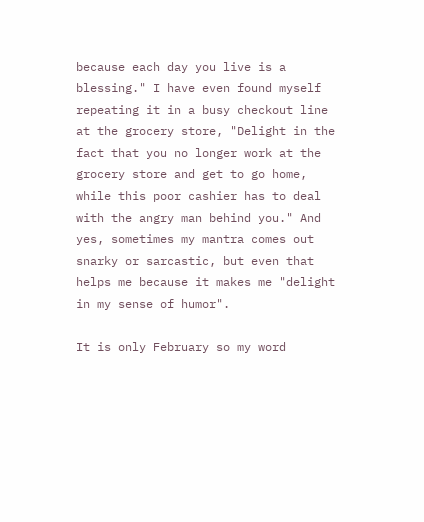because each day you live is a blessing." I have even found myself repeating it in a busy checkout line at the grocery store, "Delight in the fact that you no longer work at the grocery store and get to go home, while this poor cashier has to deal with the angry man behind you." And yes, sometimes my mantra comes out snarky or sarcastic, but even that helps me because it makes me "delight in my sense of humor".

It is only February so my word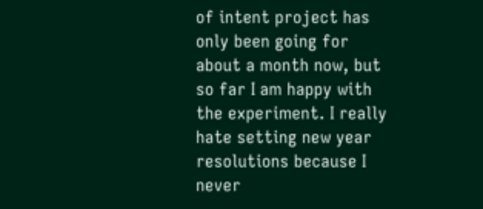of intent project has only been going for about a month now, but so far I am happy with the experiment. I really hate setting new year resolutions because I never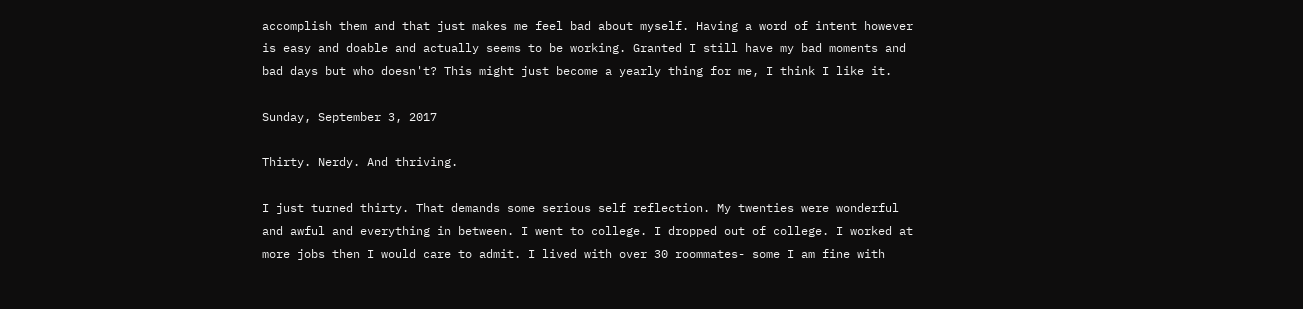accomplish them and that just makes me feel bad about myself. Having a word of intent however is easy and doable and actually seems to be working. Granted I still have my bad moments and bad days but who doesn't? This might just become a yearly thing for me, I think I like it.

Sunday, September 3, 2017

Thirty. Nerdy. And thriving.

I just turned thirty. That demands some serious self reflection. My twenties were wonderful and awful and everything in between. I went to college. I dropped out of college. I worked at more jobs then I would care to admit. I lived with over 30 roommates- some I am fine with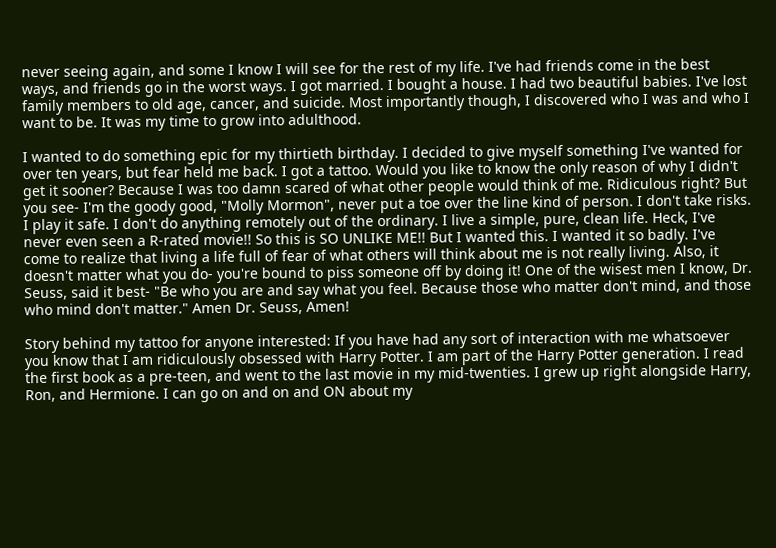never seeing again, and some I know I will see for the rest of my life. I've had friends come in the best ways, and friends go in the worst ways. I got married. I bought a house. I had two beautiful babies. I've lost family members to old age, cancer, and suicide. Most importantly though, I discovered who I was and who I want to be. It was my time to grow into adulthood.

I wanted to do something epic for my thirtieth birthday. I decided to give myself something I've wanted for over ten years, but fear held me back. I got a tattoo. Would you like to know the only reason of why I didn't get it sooner? Because I was too damn scared of what other people would think of me. Ridiculous right? But you see- I'm the goody good, "Molly Mormon", never put a toe over the line kind of person. I don't take risks. I play it safe. I don't do anything remotely out of the ordinary. I live a simple, pure, clean life. Heck, I've never even seen a R-rated movie!! So this is SO UNLIKE ME!! But I wanted this. I wanted it so badly. I've come to realize that living a life full of fear of what others will think about me is not really living. Also, it doesn't matter what you do- you're bound to piss someone off by doing it! One of the wisest men I know, Dr. Seuss, said it best- "Be who you are and say what you feel. Because those who matter don't mind, and those who mind don't matter." Amen Dr. Seuss, Amen!

Story behind my tattoo for anyone interested: If you have had any sort of interaction with me whatsoever you know that I am ridiculously obsessed with Harry Potter. I am part of the Harry Potter generation. I read the first book as a pre-teen, and went to the last movie in my mid-twenties. I grew up right alongside Harry, Ron, and Hermione. I can go on and on and ON about my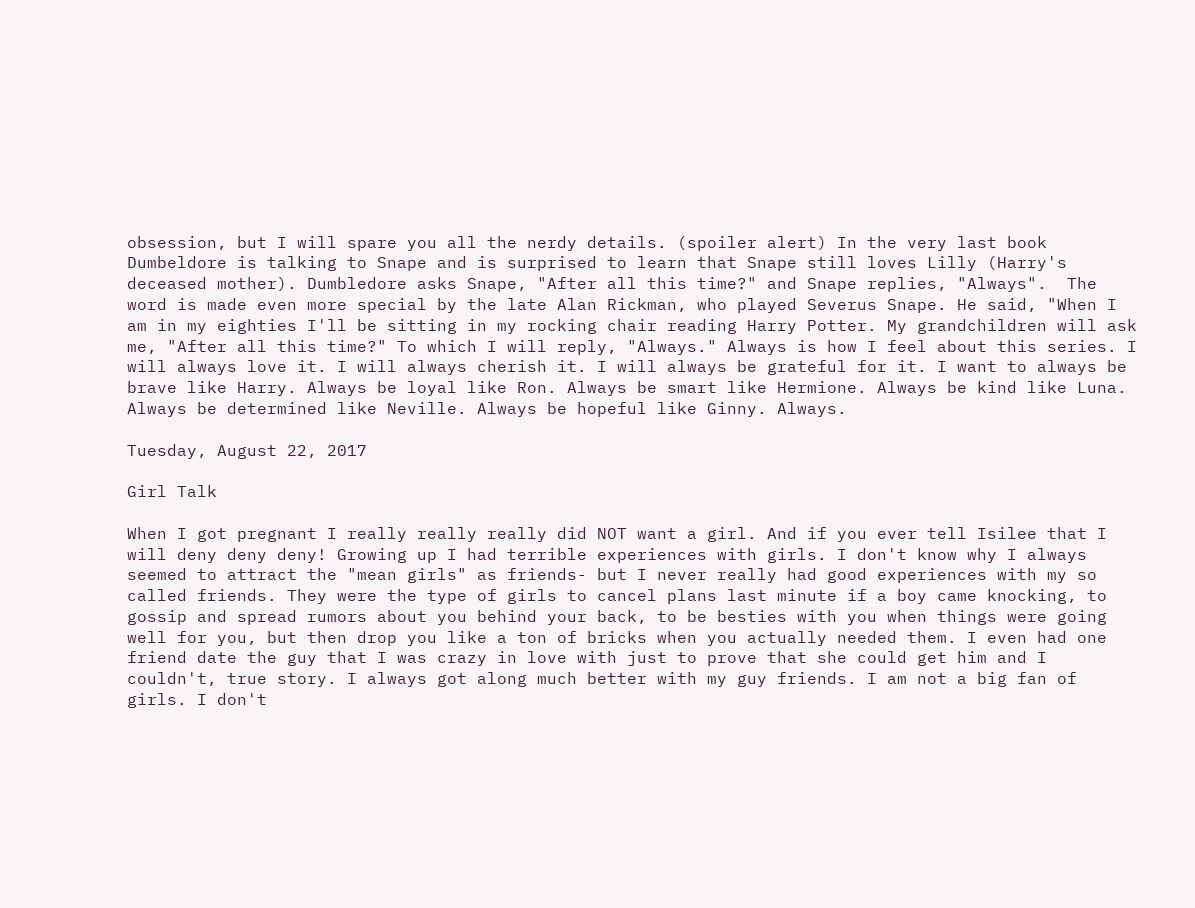obsession, but I will spare you all the nerdy details. (spoiler alert) In the very last book Dumbeldore is talking to Snape and is surprised to learn that Snape still loves Lilly (Harry's deceased mother). Dumbledore asks Snape, "After all this time?" and Snape replies, "Always".  The word is made even more special by the late Alan Rickman, who played Severus Snape. He said, "When I am in my eighties I'll be sitting in my rocking chair reading Harry Potter. My grandchildren will ask me, "After all this time?" To which I will reply, "Always." Always is how I feel about this series. I will always love it. I will always cherish it. I will always be grateful for it. I want to always be brave like Harry. Always be loyal like Ron. Always be smart like Hermione. Always be kind like Luna. Always be determined like Neville. Always be hopeful like Ginny. Always.

Tuesday, August 22, 2017

Girl Talk

When I got pregnant I really really really did NOT want a girl. And if you ever tell Isilee that I will deny deny deny! Growing up I had terrible experiences with girls. I don't know why I always seemed to attract the "mean girls" as friends- but I never really had good experiences with my so called friends. They were the type of girls to cancel plans last minute if a boy came knocking, to gossip and spread rumors about you behind your back, to be besties with you when things were going well for you, but then drop you like a ton of bricks when you actually needed them. I even had one friend date the guy that I was crazy in love with just to prove that she could get him and I couldn't, true story. I always got along much better with my guy friends. I am not a big fan of girls. I don't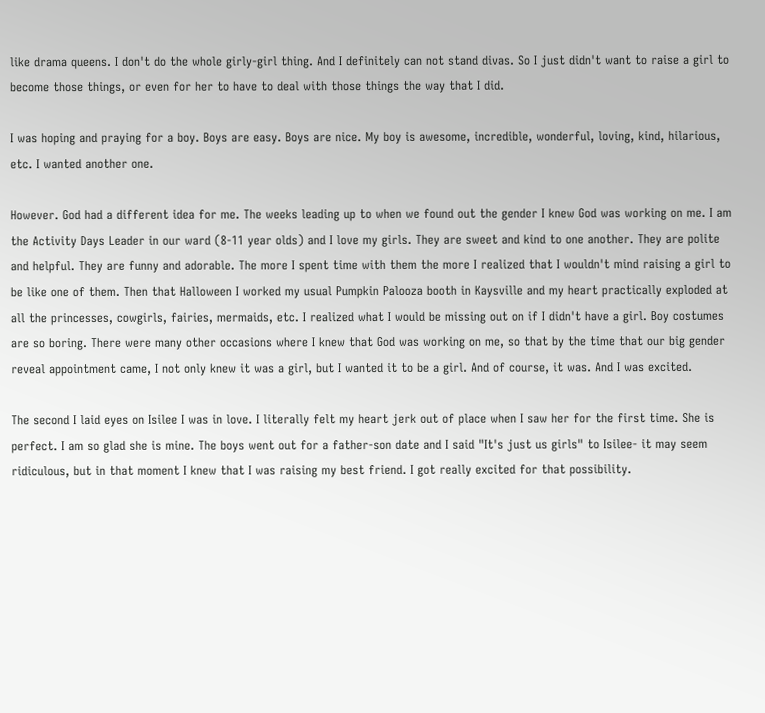like drama queens. I don't do the whole girly-girl thing. And I definitely can not stand divas. So I just didn't want to raise a girl to become those things, or even for her to have to deal with those things the way that I did.

I was hoping and praying for a boy. Boys are easy. Boys are nice. My boy is awesome, incredible, wonderful, loving, kind, hilarious, etc. I wanted another one.

However. God had a different idea for me. The weeks leading up to when we found out the gender I knew God was working on me. I am the Activity Days Leader in our ward (8-11 year olds) and I love my girls. They are sweet and kind to one another. They are polite and helpful. They are funny and adorable. The more I spent time with them the more I realized that I wouldn't mind raising a girl to be like one of them. Then that Halloween I worked my usual Pumpkin Palooza booth in Kaysville and my heart practically exploded at all the princesses, cowgirls, fairies, mermaids, etc. I realized what I would be missing out on if I didn't have a girl. Boy costumes are so boring. There were many other occasions where I knew that God was working on me, so that by the time that our big gender reveal appointment came, I not only knew it was a girl, but I wanted it to be a girl. And of course, it was. And I was excited.

The second I laid eyes on Isilee I was in love. I literally felt my heart jerk out of place when I saw her for the first time. She is perfect. I am so glad she is mine. The boys went out for a father-son date and I said "It's just us girls" to Isilee- it may seem ridiculous, but in that moment I knew that I was raising my best friend. I got really excited for that possibility.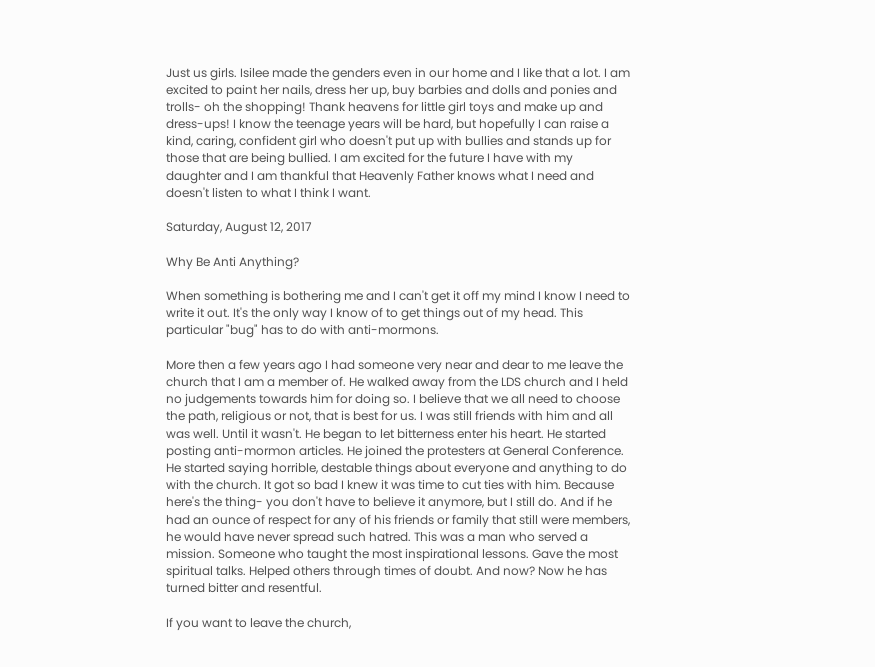Just us girls. Isilee made the genders even in our home and I like that a lot. I am excited to paint her nails, dress her up, buy barbies and dolls and ponies and trolls- oh the shopping! Thank heavens for little girl toys and make up and dress-ups! I know the teenage years will be hard, but hopefully I can raise a kind, caring, confident girl who doesn't put up with bullies and stands up for those that are being bullied. I am excited for the future I have with my daughter and I am thankful that Heavenly Father knows what I need and doesn't listen to what I think I want.

Saturday, August 12, 2017

Why Be Anti Anything?

When something is bothering me and I can't get it off my mind I know I need to write it out. It's the only way I know of to get things out of my head. This particular "bug" has to do with anti-mormons.

More then a few years ago I had someone very near and dear to me leave the church that I am a member of. He walked away from the LDS church and I held no judgements towards him for doing so. I believe that we all need to choose the path, religious or not, that is best for us. I was still friends with him and all was well. Until it wasn't. He began to let bitterness enter his heart. He started posting anti-mormon articles. He joined the protesters at General Conference. He started saying horrible, destable things about everyone and anything to do with the church. It got so bad I knew it was time to cut ties with him. Because here's the thing- you don't have to believe it anymore, but I still do. And if he had an ounce of respect for any of his friends or family that still were members, he would have never spread such hatred. This was a man who served a mission. Someone who taught the most inspirational lessons. Gave the most spiritual talks. Helped others through times of doubt. And now? Now he has turned bitter and resentful.

If you want to leave the church,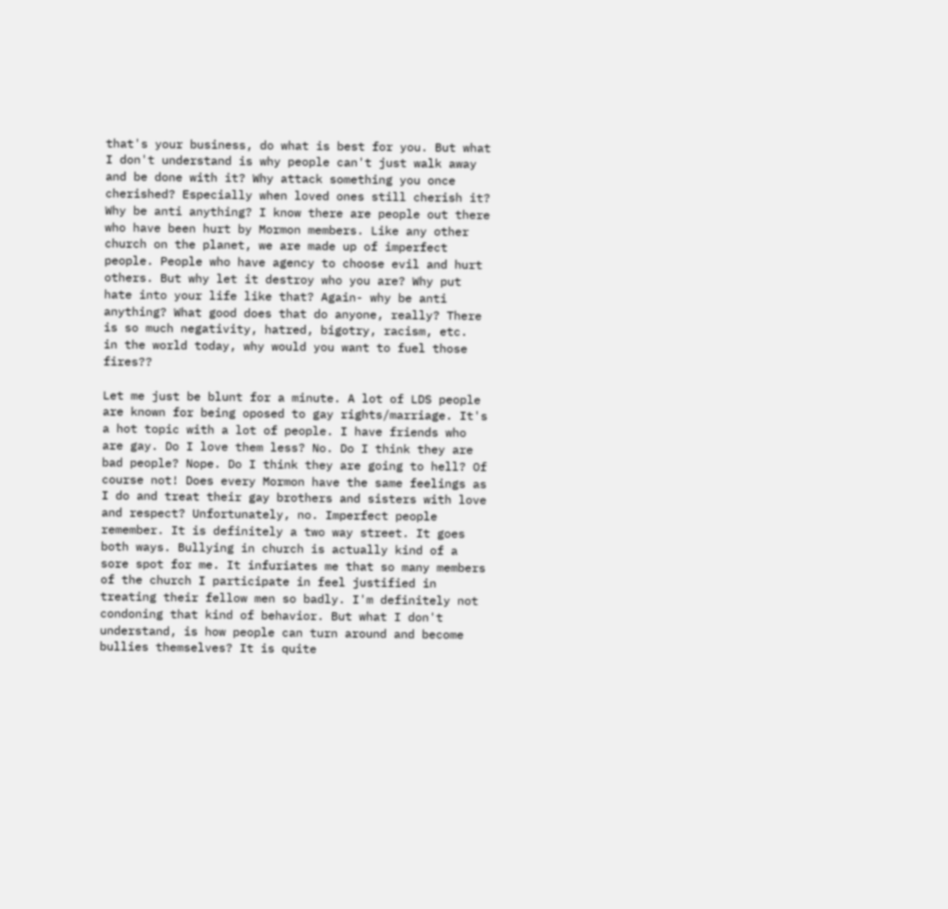that's your business, do what is best for you. But what I don't understand is why people can't just walk away and be done with it? Why attack something you once cherished? Especially when loved ones still cherish it? Why be anti anything? I know there are people out there who have been hurt by Mormon members. Like any other church on the planet, we are made up of imperfect people. People who have agency to choose evil and hurt others. But why let it destroy who you are? Why put hate into your life like that? Again- why be anti anything? What good does that do anyone, really? There is so much negativity, hatred, bigotry, racism, etc.  in the world today, why would you want to fuel those fires??

Let me just be blunt for a minute. A lot of LDS people are known for being oposed to gay rights/marriage. It's a hot topic with a lot of people. I have friends who are gay. Do I love them less? No. Do I think they are bad people? Nope. Do I think they are going to hell? Of course not! Does every Mormon have the same feelings as I do and treat their gay brothers and sisters with love and respect? Unfortunately, no. Imperfect people remember. It is definitely a two way street. It goes both ways. Bullying in church is actually kind of a sore spot for me. It infuriates me that so many members of the church I participate in feel justified in treating their fellow men so badly. I'm definitely not condoning that kind of behavior. But what I don't understand, is how people can turn around and become bullies themselves? It is quite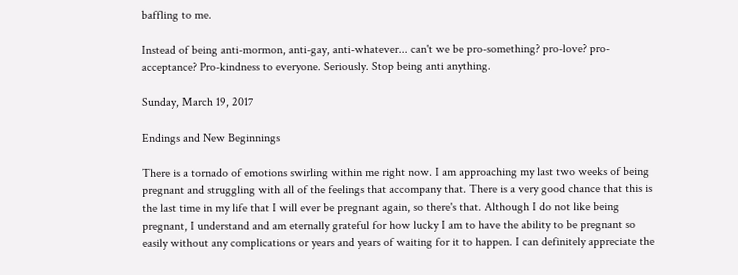baffling to me.

Instead of being anti-mormon, anti-gay, anti-whatever... can't we be pro-something? pro-love? pro-acceptance? Pro-kindness to everyone. Seriously. Stop being anti anything.

Sunday, March 19, 2017

Endings and New Beginnings

There is a tornado of emotions swirling within me right now. I am approaching my last two weeks of being pregnant and struggling with all of the feelings that accompany that. There is a very good chance that this is the last time in my life that I will ever be pregnant again, so there's that. Although I do not like being pregnant, I understand and am eternally grateful for how lucky I am to have the ability to be pregnant so easily without any complications or years and years of waiting for it to happen. I can definitely appreciate the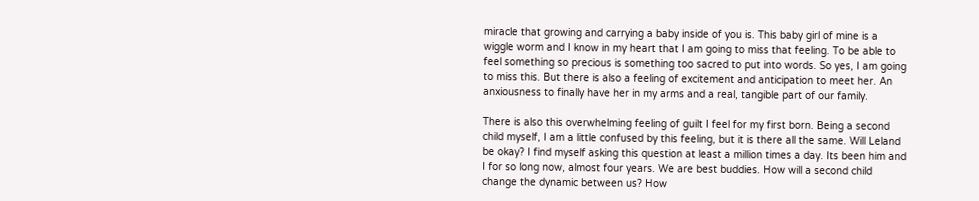miracle that growing and carrying a baby inside of you is. This baby girl of mine is a wiggle worm and I know in my heart that I am going to miss that feeling. To be able to feel something so precious is something too sacred to put into words. So yes, I am going to miss this. But there is also a feeling of excitement and anticipation to meet her. An anxiousness to finally have her in my arms and a real, tangible part of our family.

There is also this overwhelming feeling of guilt I feel for my first born. Being a second child myself, I am a little confused by this feeling, but it is there all the same. Will Leland be okay? I find myself asking this question at least a million times a day. Its been him and I for so long now, almost four years. We are best buddies. How will a second child change the dynamic between us? How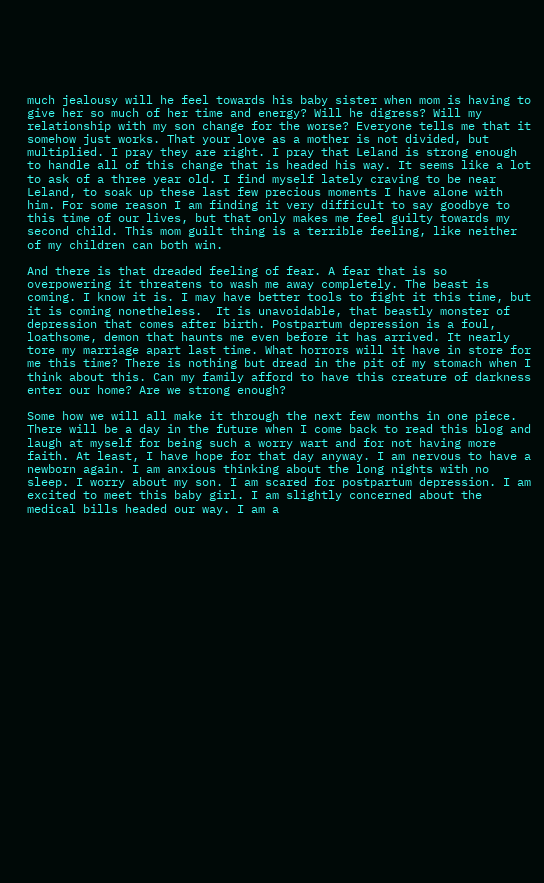much jealousy will he feel towards his baby sister when mom is having to give her so much of her time and energy? Will he digress? Will my relationship with my son change for the worse? Everyone tells me that it somehow just works. That your love as a mother is not divided, but multiplied. I pray they are right. I pray that Leland is strong enough to handle all of this change that is headed his way. It seems like a lot to ask of a three year old. I find myself lately craving to be near Leland, to soak up these last few precious moments I have alone with him. For some reason I am finding it very difficult to say goodbye to this time of our lives, but that only makes me feel guilty towards my second child. This mom guilt thing is a terrible feeling, like neither of my children can both win.

And there is that dreaded feeling of fear. A fear that is so overpowering it threatens to wash me away completely. The beast is coming. I know it is. I may have better tools to fight it this time, but it is coming nonetheless.  It is unavoidable, that beastly monster of depression that comes after birth. Postpartum depression is a foul, loathsome, demon that haunts me even before it has arrived. It nearly tore my marriage apart last time. What horrors will it have in store for me this time? There is nothing but dread in the pit of my stomach when I think about this. Can my family afford to have this creature of darkness enter our home? Are we strong enough?

Some how we will all make it through the next few months in one piece. There will be a day in the future when I come back to read this blog and laugh at myself for being such a worry wart and for not having more faith. At least, I have hope for that day anyway. I am nervous to have a newborn again. I am anxious thinking about the long nights with no sleep. I worry about my son. I am scared for postpartum depression. I am excited to meet this baby girl. I am slightly concerned about the medical bills headed our way. I am a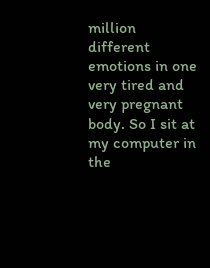million different emotions in one very tired and very pregnant body. So I sit at my computer in the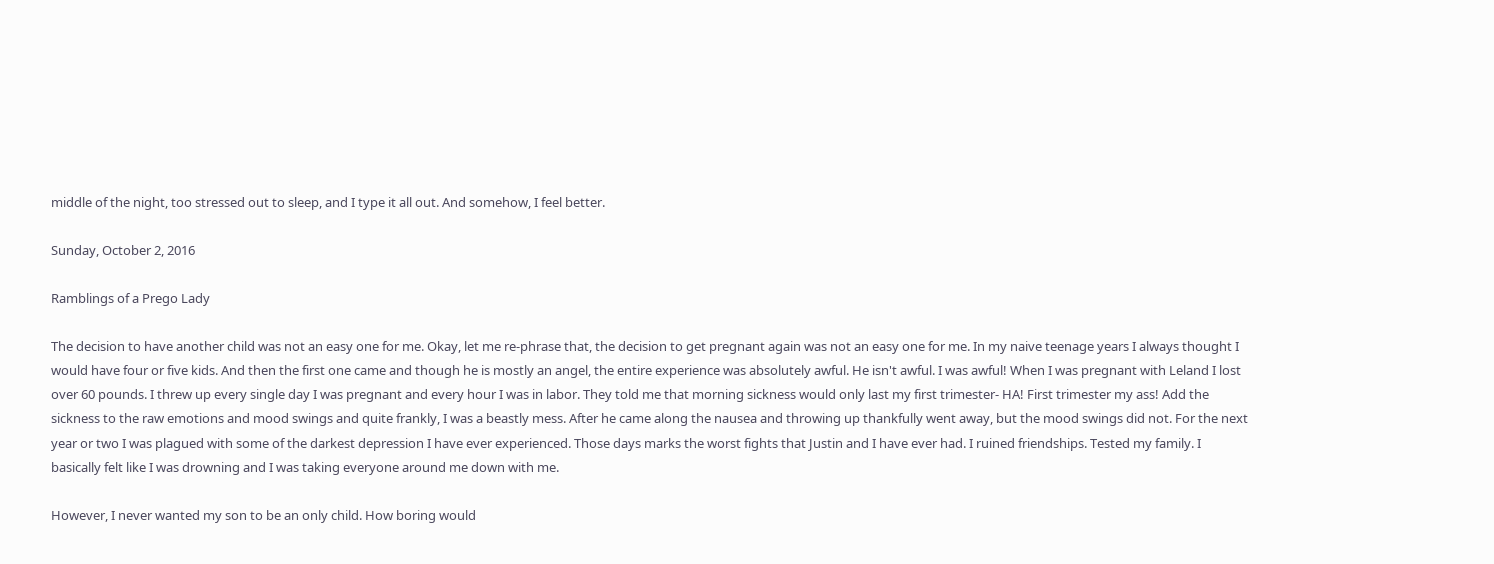middle of the night, too stressed out to sleep, and I type it all out. And somehow, I feel better.

Sunday, October 2, 2016

Ramblings of a Prego Lady

The decision to have another child was not an easy one for me. Okay, let me re-phrase that, the decision to get pregnant again was not an easy one for me. In my naive teenage years I always thought I would have four or five kids. And then the first one came and though he is mostly an angel, the entire experience was absolutely awful. He isn't awful. I was awful! When I was pregnant with Leland I lost over 60 pounds. I threw up every single day I was pregnant and every hour I was in labor. They told me that morning sickness would only last my first trimester- HA! First trimester my ass! Add the sickness to the raw emotions and mood swings and quite frankly, I was a beastly mess. After he came along the nausea and throwing up thankfully went away, but the mood swings did not. For the next year or two I was plagued with some of the darkest depression I have ever experienced. Those days marks the worst fights that Justin and I have ever had. I ruined friendships. Tested my family. I basically felt like I was drowning and I was taking everyone around me down with me.

However, I never wanted my son to be an only child. How boring would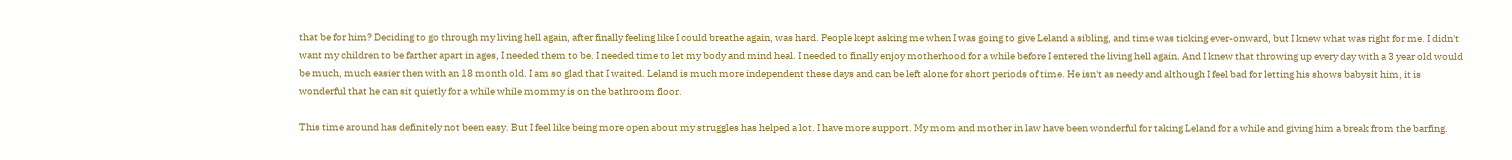that be for him? Deciding to go through my living hell again, after finally feeling like I could breathe again, was hard. People kept asking me when I was going to give Leland a sibling, and time was ticking ever-onward, but I knew what was right for me. I didn't want my children to be farther apart in ages, I needed them to be. I needed time to let my body and mind heal. I needed to finally enjoy motherhood for a while before I entered the living hell again. And I knew that throwing up every day with a 3 year old would be much, much easier then with an 18 month old. I am so glad that I waited. Leland is much more independent these days and can be left alone for short periods of time. He isn't as needy and although I feel bad for letting his shows babysit him, it is wonderful that he can sit quietly for a while while mommy is on the bathroom floor.

This time around has definitely not been easy. But I feel like being more open about my struggles has helped a lot. I have more support. My mom and mother in law have been wonderful for taking Leland for a while and giving him a break from the barfing.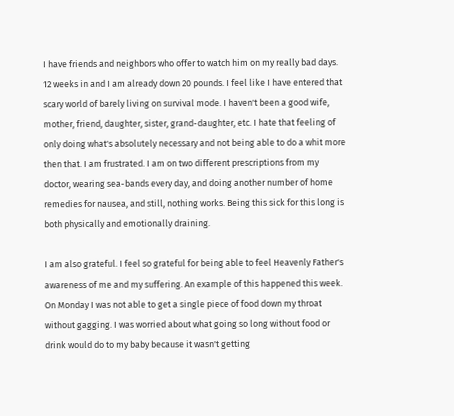I have friends and neighbors who offer to watch him on my really bad days. 12 weeks in and I am already down 20 pounds. I feel like I have entered that scary world of barely living on survival mode. I haven't been a good wife, mother, friend, daughter, sister, grand-daughter, etc. I hate that feeling of only doing what's absolutely necessary and not being able to do a whit more then that. I am frustrated. I am on two different prescriptions from my doctor, wearing sea-bands every day, and doing another number of home remedies for nausea, and still, nothing works. Being this sick for this long is both physically and emotionally draining.

I am also grateful. I feel so grateful for being able to feel Heavenly Father's awareness of me and my suffering. An example of this happened this week. On Monday I was not able to get a single piece of food down my throat without gagging. I was worried about what going so long without food or drink would do to my baby because it wasn't getting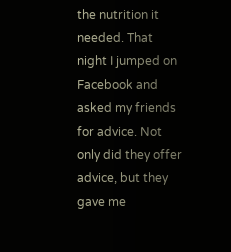the nutrition it needed. That night I jumped on Facebook and asked my friends for advice. Not only did they offer advice, but they gave me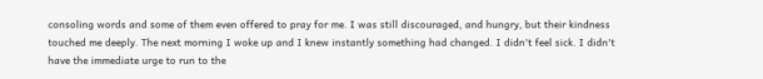consoling words and some of them even offered to pray for me. I was still discouraged, and hungry, but their kindness touched me deeply. The next morning I woke up and I knew instantly something had changed. I didn't feel sick. I didn't have the immediate urge to run to the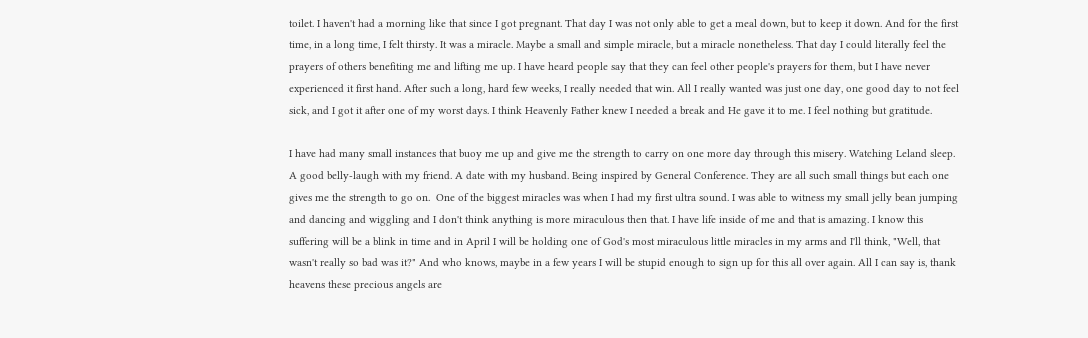toilet. I haven't had a morning like that since I got pregnant. That day I was not only able to get a meal down, but to keep it down. And for the first time, in a long time, I felt thirsty. It was a miracle. Maybe a small and simple miracle, but a miracle nonetheless. That day I could literally feel the prayers of others benefiting me and lifting me up. I have heard people say that they can feel other people's prayers for them, but I have never experienced it first hand. After such a long, hard few weeks, I really needed that win. All I really wanted was just one day, one good day to not feel sick, and I got it after one of my worst days. I think Heavenly Father knew I needed a break and He gave it to me. I feel nothing but gratitude.

I have had many small instances that buoy me up and give me the strength to carry on one more day through this misery. Watching Leland sleep. A good belly-laugh with my friend. A date with my husband. Being inspired by General Conference. They are all such small things but each one gives me the strength to go on.  One of the biggest miracles was when I had my first ultra sound. I was able to witness my small jelly bean jumping and dancing and wiggling and I don't think anything is more miraculous then that. I have life inside of me and that is amazing. I know this suffering will be a blink in time and in April I will be holding one of God's most miraculous little miracles in my arms and I'll think, "Well, that wasn't really so bad was it?" And who knows, maybe in a few years I will be stupid enough to sign up for this all over again. All I can say is, thank heavens these precious angels are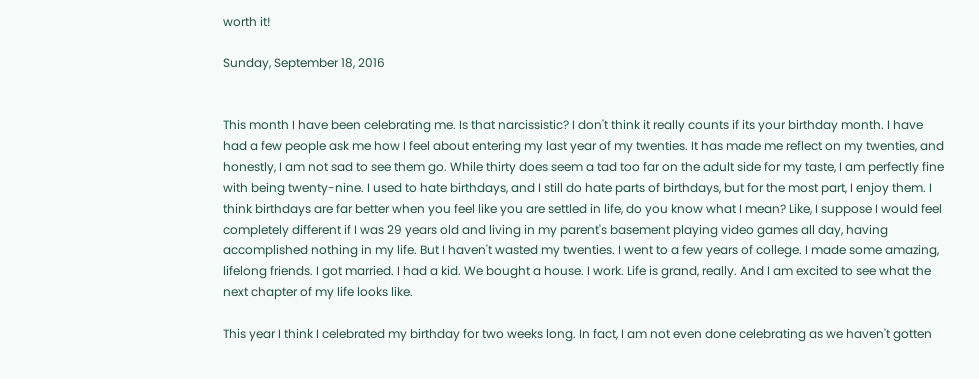worth it!

Sunday, September 18, 2016


This month I have been celebrating me. Is that narcissistic? I don't think it really counts if its your birthday month. I have had a few people ask me how I feel about entering my last year of my twenties. It has made me reflect on my twenties, and honestly, I am not sad to see them go. While thirty does seem a tad too far on the adult side for my taste, I am perfectly fine with being twenty-nine. I used to hate birthdays, and I still do hate parts of birthdays, but for the most part, I enjoy them. I think birthdays are far better when you feel like you are settled in life, do you know what I mean? Like, I suppose I would feel completely different if I was 29 years old and living in my parent's basement playing video games all day, having accomplished nothing in my life. But I haven't wasted my twenties. I went to a few years of college. I made some amazing, lifelong friends. I got married. I had a kid. We bought a house. I work. Life is grand, really. And I am excited to see what the next chapter of my life looks like.

This year I think I celebrated my birthday for two weeks long. In fact, I am not even done celebrating as we haven't gotten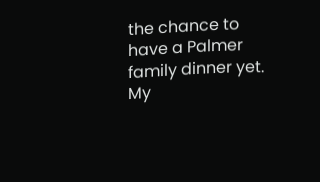the chance to have a Palmer family dinner yet. My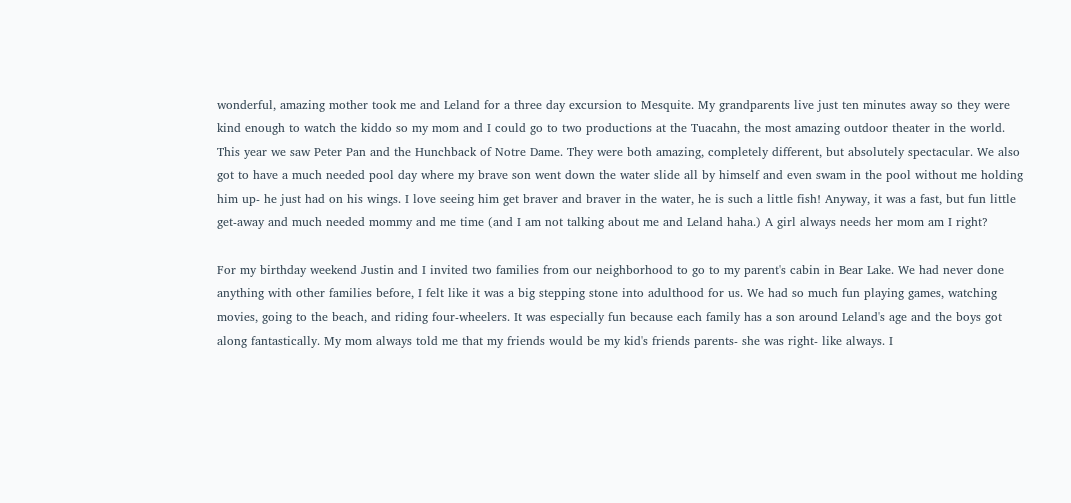wonderful, amazing mother took me and Leland for a three day excursion to Mesquite. My grandparents live just ten minutes away so they were kind enough to watch the kiddo so my mom and I could go to two productions at the Tuacahn, the most amazing outdoor theater in the world. This year we saw Peter Pan and the Hunchback of Notre Dame. They were both amazing, completely different, but absolutely spectacular. We also got to have a much needed pool day where my brave son went down the water slide all by himself and even swam in the pool without me holding him up- he just had on his wings. I love seeing him get braver and braver in the water, he is such a little fish! Anyway, it was a fast, but fun little get-away and much needed mommy and me time (and I am not talking about me and Leland haha.) A girl always needs her mom am I right?

For my birthday weekend Justin and I invited two families from our neighborhood to go to my parent's cabin in Bear Lake. We had never done anything with other families before, I felt like it was a big stepping stone into adulthood for us. We had so much fun playing games, watching movies, going to the beach, and riding four-wheelers. It was especially fun because each family has a son around Leland's age and the boys got along fantastically. My mom always told me that my friends would be my kid's friends parents- she was right- like always. I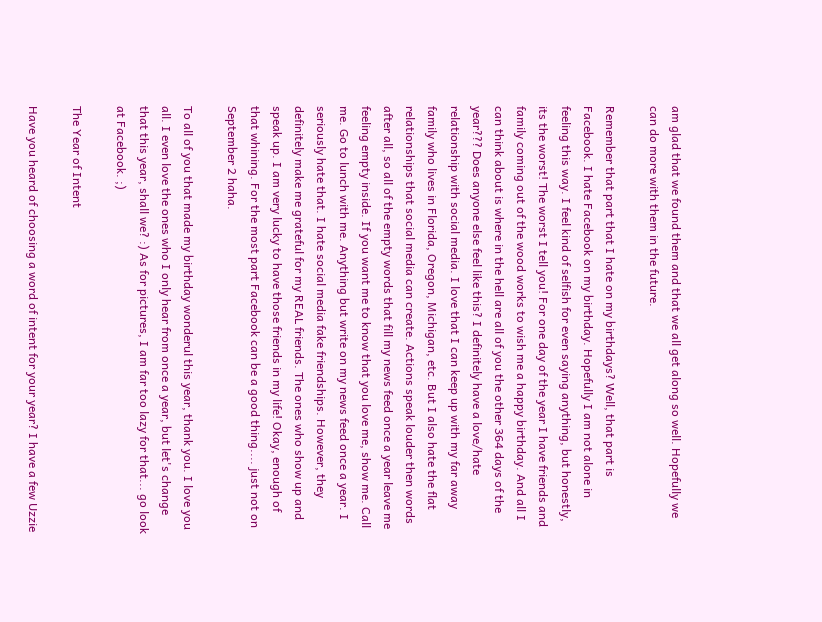am glad that we found them and that we all get along so well. Hopefully we can do more with them in the future.

Remember that part that I hate on my birthdays? Well, that part is Facebook. I hate Facebook on my birthday. Hopefully I am not alone in feeling this way. I feel kind of selfish for even saying anything, but honestly, its the worst! The worst I tell you! For one day of the year I have friends and family coming out of the wood works to wish me a happy birthday. And all I can think about is where in the hell are all of you the other 364 days of the year??? Does anyone else feel like this? I definitely have a love/hate relationship with social media. I love that I can keep up with my far away family who lives in Florida, Oregon, Michigan, etc. But I also hate the flat relationships that social media can create. Actions speak louder then words after all, so all of the empty words that fill my news feed once a year leave me feeling empty inside. If you want me to know that you love me, show me. Call me. Go to lunch with me. Anything but write on my news feed once a year. I seriously hate that. I hate social media fake friendships. However, they definitely make me grateful for my REAL friends. The ones who show up and speak up. I am very lucky to have those friends in my life! Okay, enough of that whining. For the most part Facebook can be a good thing.... just not on September 2 haha.

To all of you that made my birthday wonderul this year, thank you. I love you all. I even love the ones who I only hear from once a year, but let's change that this year, shall we? :) As for pictures, I am far too lazy for that... go look at Facebook. ;)

The Year of Intent

Have you heard of choosing a word of intent for your year? I have a few Uzzie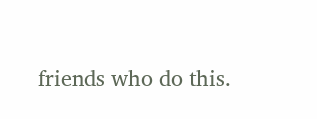friends who do this.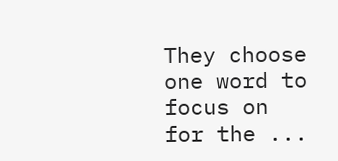They choose one word to focus on for the ...